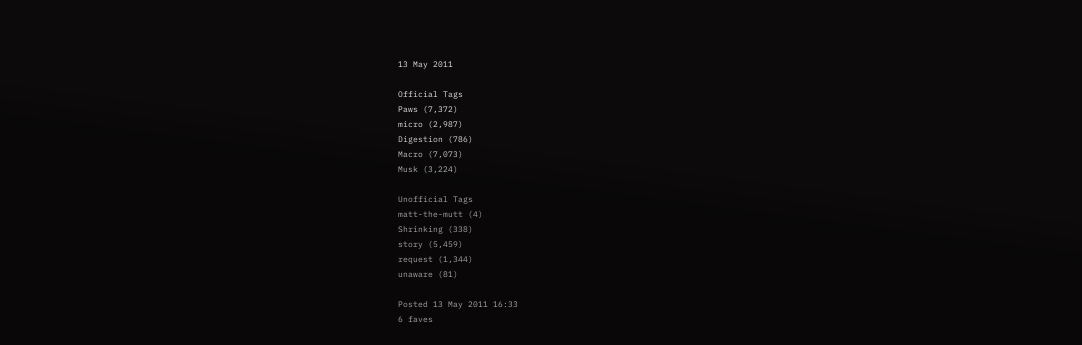13 May 2011

Official Tags
Paws (7,372)
micro (2,987)
Digestion (786)
Macro (7,073)
Musk (3,224)

Unofficial Tags
matt-the-mutt (4)
Shrinking (338)
story (5,459)
request (1,344)
unaware (81)

Posted 13 May 2011 16:33
6 faves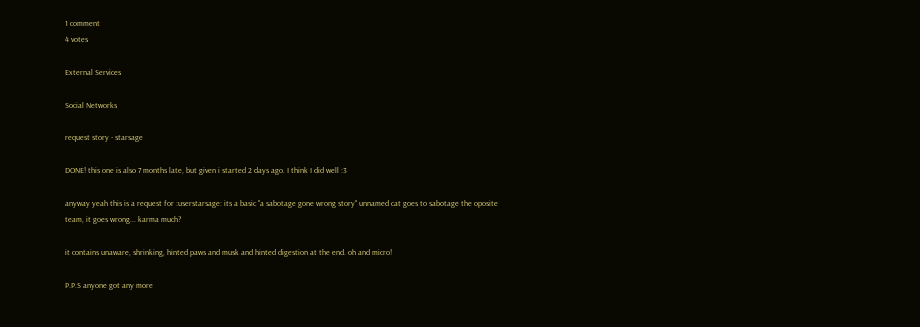1 comment
4 votes

External Services

Social Networks

request story - starsage

DONE! this one is also 7 months late, but given i started 2 days ago. I think I did well :3

anyway yeah this is a request for :userstarsage: its a basic "a sabotage gone wrong story" unnamed cat goes to sabotage the oposite team, it goes wrong... karma much?

it contains unaware, shrinking, hinted paws and musk and hinted digestion at the end. oh and micro!

P.P.S anyone got any more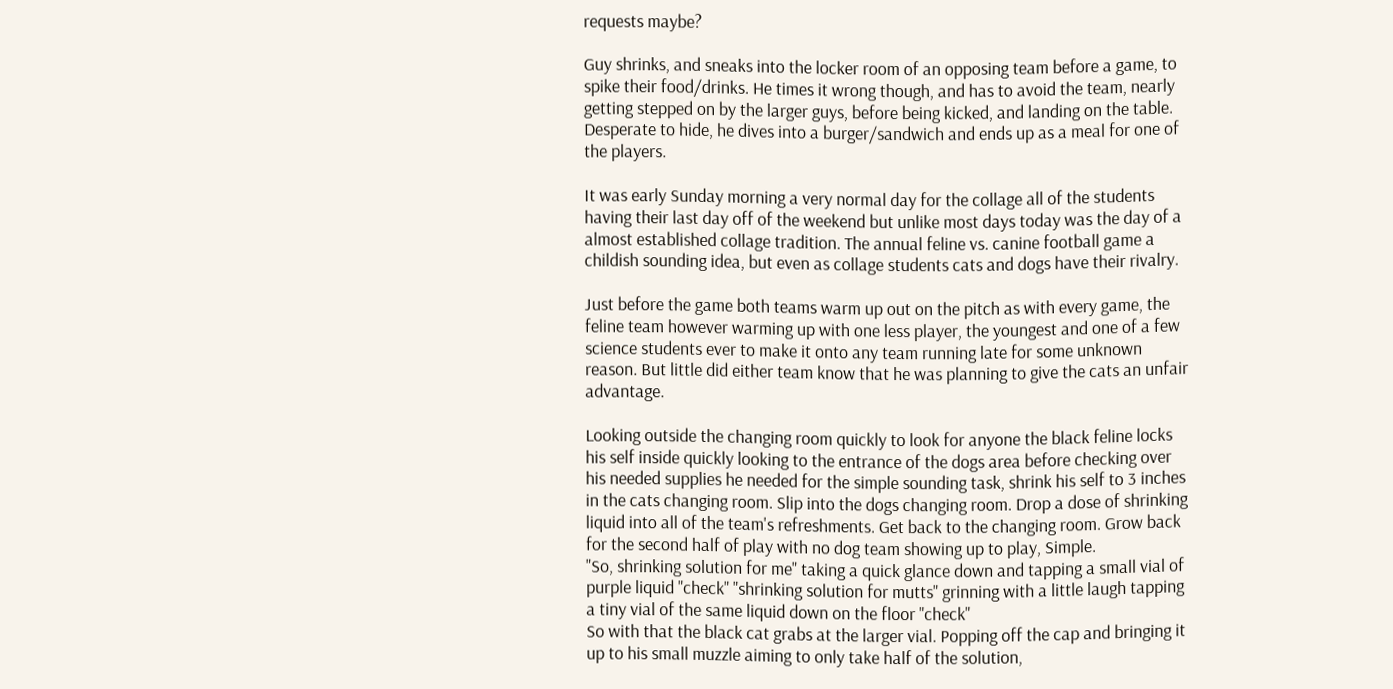requests maybe?

Guy shrinks, and sneaks into the locker room of an opposing team before a game, to spike their food/drinks. He times it wrong though, and has to avoid the team, nearly getting stepped on by the larger guys, before being kicked, and landing on the table. Desperate to hide, he dives into a burger/sandwich and ends up as a meal for one of the players.

It was early Sunday morning a very normal day for the collage all of the students having their last day off of the weekend but unlike most days today was the day of a almost established collage tradition. The annual feline vs. canine football game a childish sounding idea, but even as collage students cats and dogs have their rivalry.

Just before the game both teams warm up out on the pitch as with every game, the feline team however warming up with one less player, the youngest and one of a few science students ever to make it onto any team running late for some unknown reason. But little did either team know that he was planning to give the cats an unfair advantage.

Looking outside the changing room quickly to look for anyone the black feline locks his self inside quickly looking to the entrance of the dogs area before checking over his needed supplies he needed for the simple sounding task, shrink his self to 3 inches in the cats changing room. Slip into the dogs changing room. Drop a dose of shrinking liquid into all of the team's refreshments. Get back to the changing room. Grow back for the second half of play with no dog team showing up to play, Simple.
"So, shrinking solution for me" taking a quick glance down and tapping a small vial of purple liquid "check" "shrinking solution for mutts" grinning with a little laugh tapping a tiny vial of the same liquid down on the floor "check"
So with that the black cat grabs at the larger vial. Popping off the cap and bringing it up to his small muzzle aiming to only take half of the solution,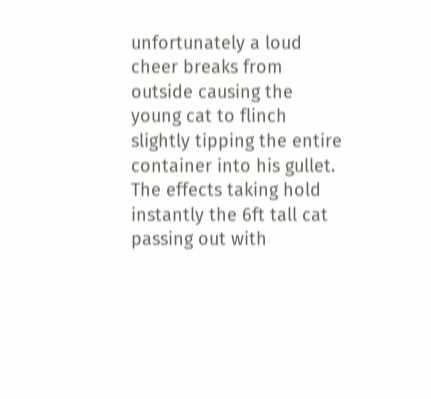unfortunately a loud cheer breaks from outside causing the young cat to flinch slightly tipping the entire container into his gullet. The effects taking hold instantly the 6ft tall cat passing out with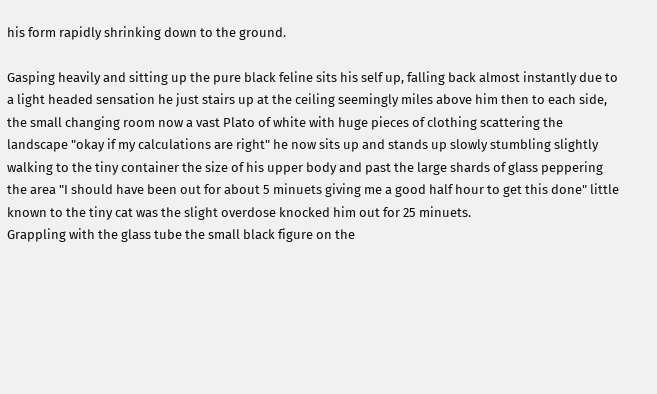his form rapidly shrinking down to the ground.

Gasping heavily and sitting up the pure black feline sits his self up, falling back almost instantly due to a light headed sensation he just stairs up at the ceiling seemingly miles above him then to each side, the small changing room now a vast Plato of white with huge pieces of clothing scattering the landscape "okay if my calculations are right" he now sits up and stands up slowly stumbling slightly walking to the tiny container the size of his upper body and past the large shards of glass peppering the area "I should have been out for about 5 minuets giving me a good half hour to get this done" little known to the tiny cat was the slight overdose knocked him out for 25 minuets.
Grappling with the glass tube the small black figure on the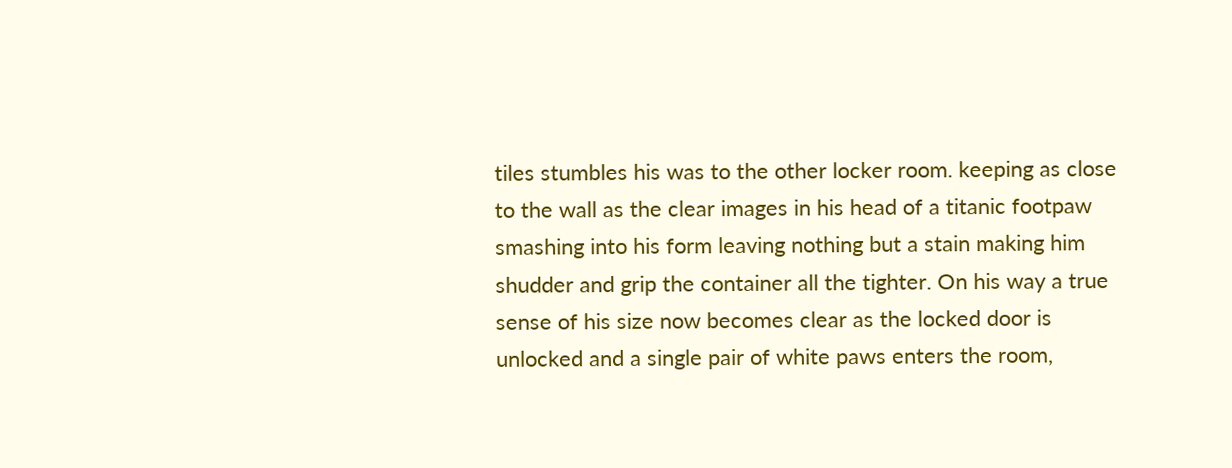tiles stumbles his was to the other locker room. keeping as close to the wall as the clear images in his head of a titanic footpaw smashing into his form leaving nothing but a stain making him shudder and grip the container all the tighter. On his way a true sense of his size now becomes clear as the locked door is unlocked and a single pair of white paws enters the room,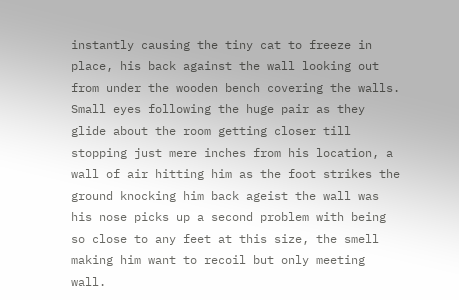instantly causing the tiny cat to freeze in place, his back against the wall looking out from under the wooden bench covering the walls. Small eyes following the huge pair as they glide about the room getting closer till stopping just mere inches from his location, a wall of air hitting him as the foot strikes the ground knocking him back ageist the wall was his nose picks up a second problem with being so close to any feet at this size, the smell making him want to recoil but only meeting wall.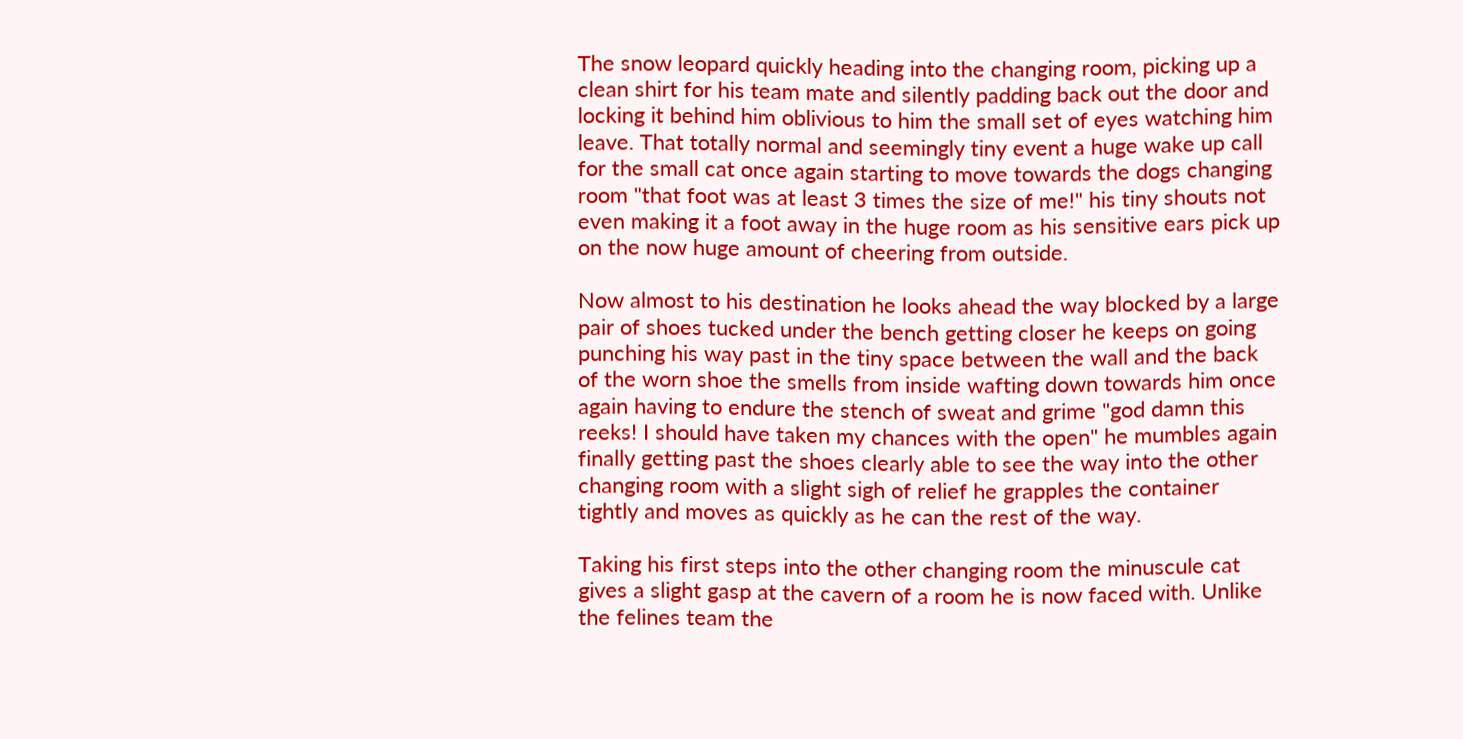The snow leopard quickly heading into the changing room, picking up a clean shirt for his team mate and silently padding back out the door and locking it behind him oblivious to him the small set of eyes watching him leave. That totally normal and seemingly tiny event a huge wake up call for the small cat once again starting to move towards the dogs changing room "that foot was at least 3 times the size of me!" his tiny shouts not even making it a foot away in the huge room as his sensitive ears pick up on the now huge amount of cheering from outside.

Now almost to his destination he looks ahead the way blocked by a large pair of shoes tucked under the bench getting closer he keeps on going punching his way past in the tiny space between the wall and the back of the worn shoe the smells from inside wafting down towards him once again having to endure the stench of sweat and grime "god damn this reeks! I should have taken my chances with the open" he mumbles again finally getting past the shoes clearly able to see the way into the other changing room with a slight sigh of relief he grapples the container tightly and moves as quickly as he can the rest of the way.

Taking his first steps into the other changing room the minuscule cat gives a slight gasp at the cavern of a room he is now faced with. Unlike the felines team the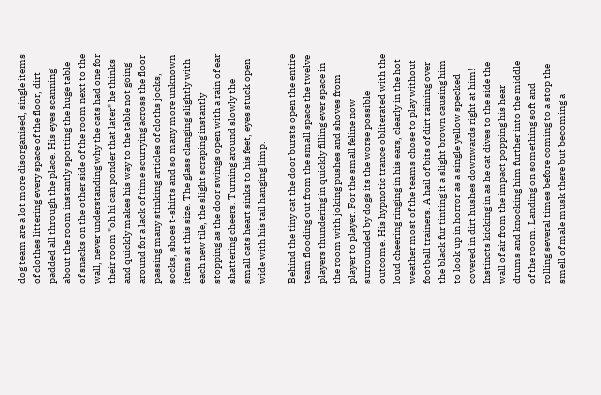dog team are a lot more disorganised, single items of clothes littering every space of the floor, dirt padded all through the place. His eyes scanning about the room instantly spotting the huge table of snacks on the other side of the room next to the wall, never understanding why the cats had one for their room "oh hi can ponder that later" he thinks and quickly makes his way to the table not going around for a lack of time scurrying across the floor passing many stinking articles of cloths jocks, socks, shoes t-shirts and so many more unknown items at this size. The glass clanging slightly with each new tile, the slight scraping instantly stopping as the door swings open with a rain of ear shattering cheers. Turning around slowly the small cats heart sinks to his feet, eyes stuck open wide with his tail hanging limp.

Behind the tiny cat the door bursts open the entire team flooding out from the small space the twelve players thundering in quickly filling ever space in the room with joking pushes and shoves from player to player. For the small feline now surrounded by dogs its the worse possible outcome. His hypnotic trance obliterated with the loud cheering ringing in his ears, clearly in the hot weather most of the teams chose to play without football trainers. A hail of bits of dirt raining over the black fur tinting it a slight brown causing him to look up in horror as a single yellow specked covered in dirt hushes downwards right at him! Instincts kicking in as he cat dives to the side the wall of air from the impact popping his hear drums and knocking him further into the middle of the room. Landing on something soft and rolling several times before coming to a stop the smell of male musk there but becoming a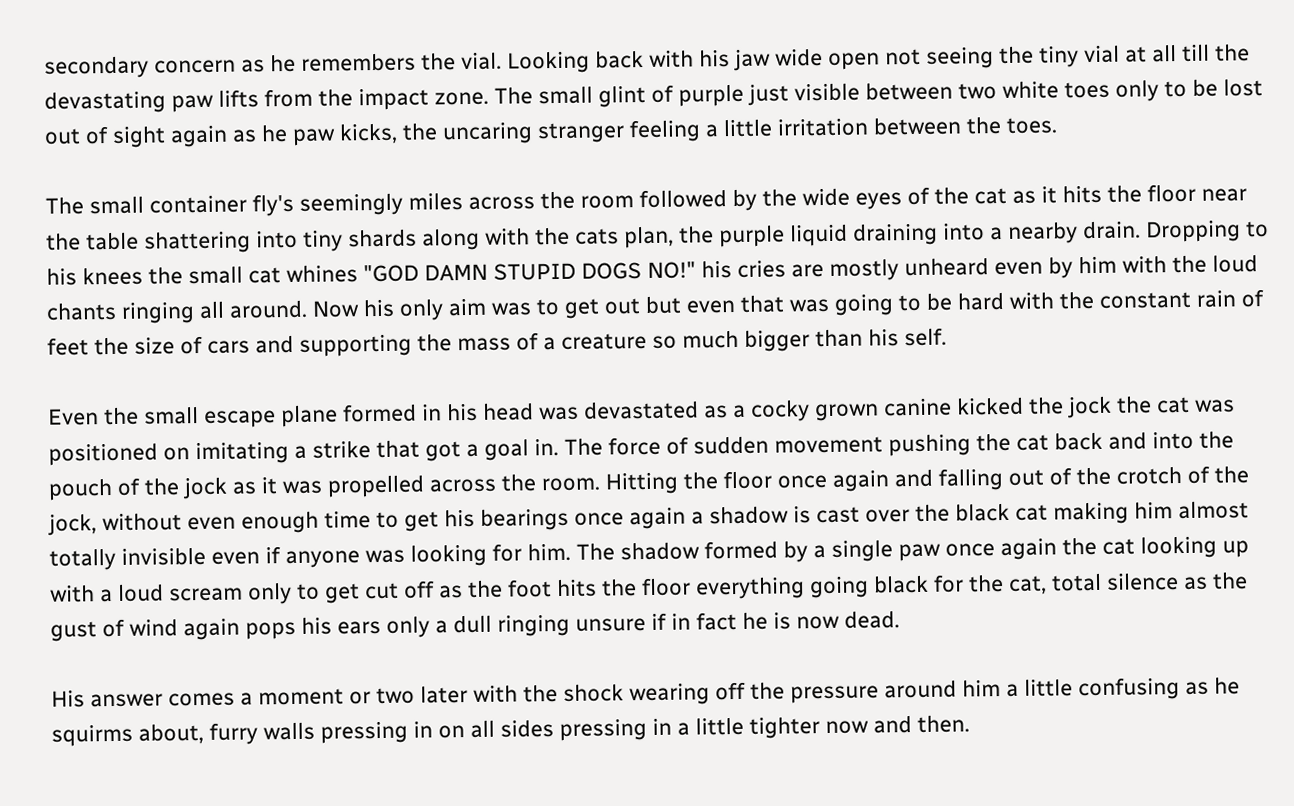secondary concern as he remembers the vial. Looking back with his jaw wide open not seeing the tiny vial at all till the devastating paw lifts from the impact zone. The small glint of purple just visible between two white toes only to be lost out of sight again as he paw kicks, the uncaring stranger feeling a little irritation between the toes.

The small container fly's seemingly miles across the room followed by the wide eyes of the cat as it hits the floor near the table shattering into tiny shards along with the cats plan, the purple liquid draining into a nearby drain. Dropping to his knees the small cat whines "GOD DAMN STUPID DOGS NO!" his cries are mostly unheard even by him with the loud chants ringing all around. Now his only aim was to get out but even that was going to be hard with the constant rain of feet the size of cars and supporting the mass of a creature so much bigger than his self.

Even the small escape plane formed in his head was devastated as a cocky grown canine kicked the jock the cat was positioned on imitating a strike that got a goal in. The force of sudden movement pushing the cat back and into the pouch of the jock as it was propelled across the room. Hitting the floor once again and falling out of the crotch of the jock, without even enough time to get his bearings once again a shadow is cast over the black cat making him almost totally invisible even if anyone was looking for him. The shadow formed by a single paw once again the cat looking up with a loud scream only to get cut off as the foot hits the floor everything going black for the cat, total silence as the gust of wind again pops his ears only a dull ringing unsure if in fact he is now dead.

His answer comes a moment or two later with the shock wearing off the pressure around him a little confusing as he squirms about, furry walls pressing in on all sides pressing in a little tighter now and then.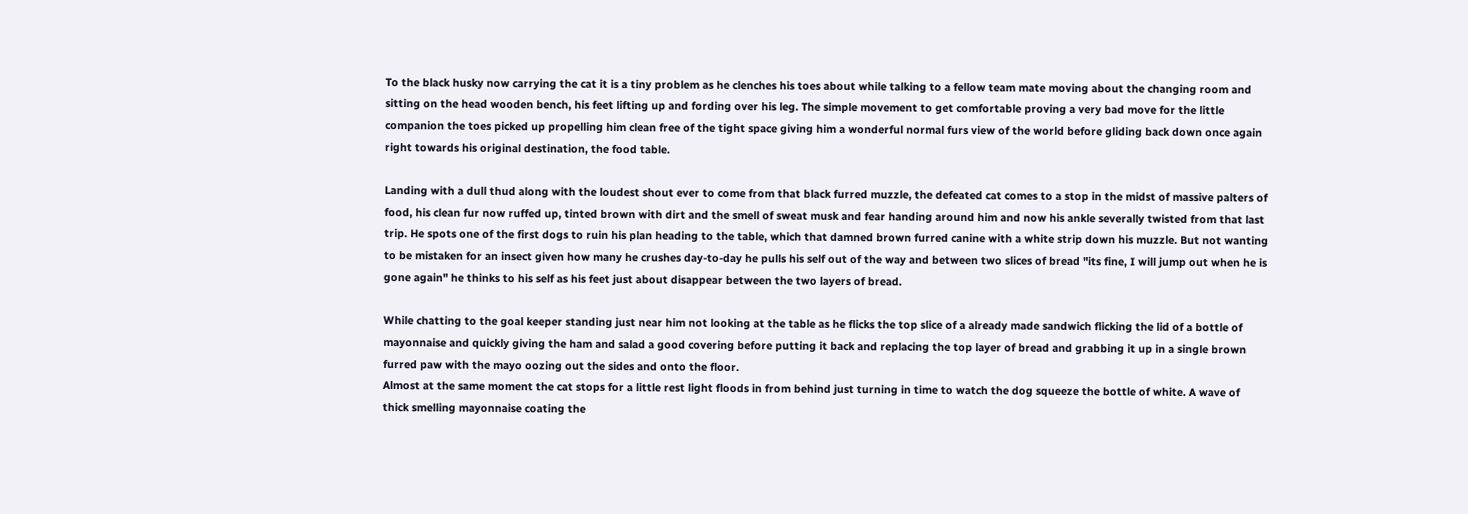To the black husky now carrying the cat it is a tiny problem as he clenches his toes about while talking to a fellow team mate moving about the changing room and sitting on the head wooden bench, his feet lifting up and fording over his leg. The simple movement to get comfortable proving a very bad move for the little companion the toes picked up propelling him clean free of the tight space giving him a wonderful normal furs view of the world before gliding back down once again right towards his original destination, the food table.

Landing with a dull thud along with the loudest shout ever to come from that black furred muzzle, the defeated cat comes to a stop in the midst of massive palters of food, his clean fur now ruffed up, tinted brown with dirt and the smell of sweat musk and fear handing around him and now his ankle severally twisted from that last trip. He spots one of the first dogs to ruin his plan heading to the table, which that damned brown furred canine with a white strip down his muzzle. But not wanting to be mistaken for an insect given how many he crushes day-to-day he pulls his self out of the way and between two slices of bread "its fine, I will jump out when he is gone again" he thinks to his self as his feet just about disappear between the two layers of bread.

While chatting to the goal keeper standing just near him not looking at the table as he flicks the top slice of a already made sandwich flicking the lid of a bottle of mayonnaise and quickly giving the ham and salad a good covering before putting it back and replacing the top layer of bread and grabbing it up in a single brown furred paw with the mayo oozing out the sides and onto the floor.
Almost at the same moment the cat stops for a little rest light floods in from behind just turning in time to watch the dog squeeze the bottle of white. A wave of thick smelling mayonnaise coating the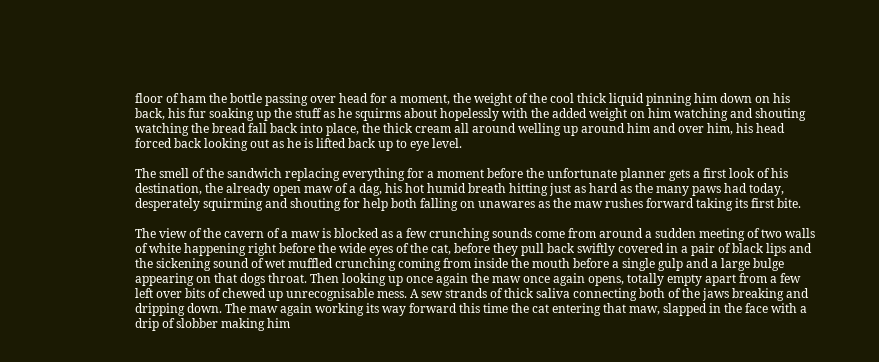floor of ham the bottle passing over head for a moment, the weight of the cool thick liquid pinning him down on his back, his fur soaking up the stuff as he squirms about hopelessly with the added weight on him watching and shouting watching the bread fall back into place, the thick cream all around welling up around him and over him, his head forced back looking out as he is lifted back up to eye level.

The smell of the sandwich replacing everything for a moment before the unfortunate planner gets a first look of his destination, the already open maw of a dag, his hot humid breath hitting just as hard as the many paws had today, desperately squirming and shouting for help both falling on unawares as the maw rushes forward taking its first bite.

The view of the cavern of a maw is blocked as a few crunching sounds come from around a sudden meeting of two walls of white happening right before the wide eyes of the cat, before they pull back swiftly covered in a pair of black lips and the sickening sound of wet muffled crunching coming from inside the mouth before a single gulp and a large bulge appearing on that dogs throat. Then looking up once again the maw once again opens, totally empty apart from a few left over bits of chewed up unrecognisable mess. A sew strands of thick saliva connecting both of the jaws breaking and dripping down. The maw again working its way forward this time the cat entering that maw, slapped in the face with a drip of slobber making him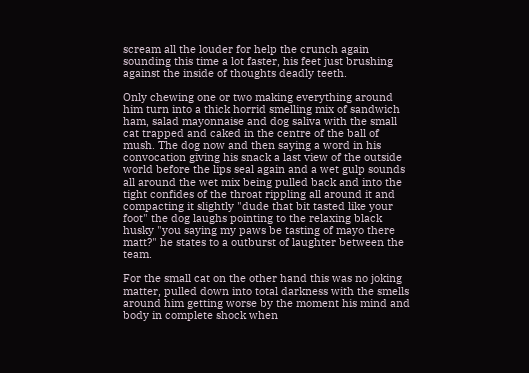scream all the louder for help the crunch again sounding this time a lot faster, his feet just brushing against the inside of thoughts deadly teeth.

Only chewing one or two making everything around him turn into a thick horrid smelling mix of sandwich ham, salad mayonnaise and dog saliva with the small cat trapped and caked in the centre of the ball of mush. The dog now and then saying a word in his convocation giving his snack a last view of the outside world before the lips seal again and a wet gulp sounds all around the wet mix being pulled back and into the tight confides of the throat rippling all around it and compacting it slightly "dude that bit tasted like your foot" the dog laughs pointing to the relaxing black husky "you saying my paws be tasting of mayo there matt?" he states to a outburst of laughter between the team.

For the small cat on the other hand this was no joking matter, pulled down into total darkness with the smells around him getting worse by the moment his mind and body in complete shock when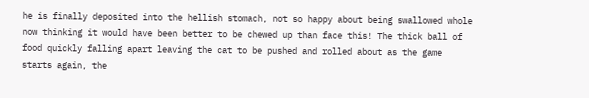he is finally deposited into the hellish stomach, not so happy about being swallowed whole now thinking it would have been better to be chewed up than face this! The thick ball of food quickly falling apart leaving the cat to be pushed and rolled about as the game starts again, the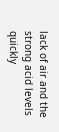lack of air and the strong acid levels quickly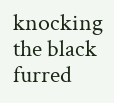knocking the black furred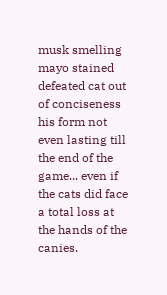musk smelling mayo stained defeated cat out of conciseness his form not even lasting till the end of the game... even if the cats did face a total loss at the hands of the canies.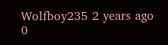Wolfboy235 2 years ago 0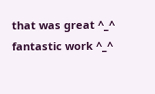that was great ^_^ fantastic work ^_^